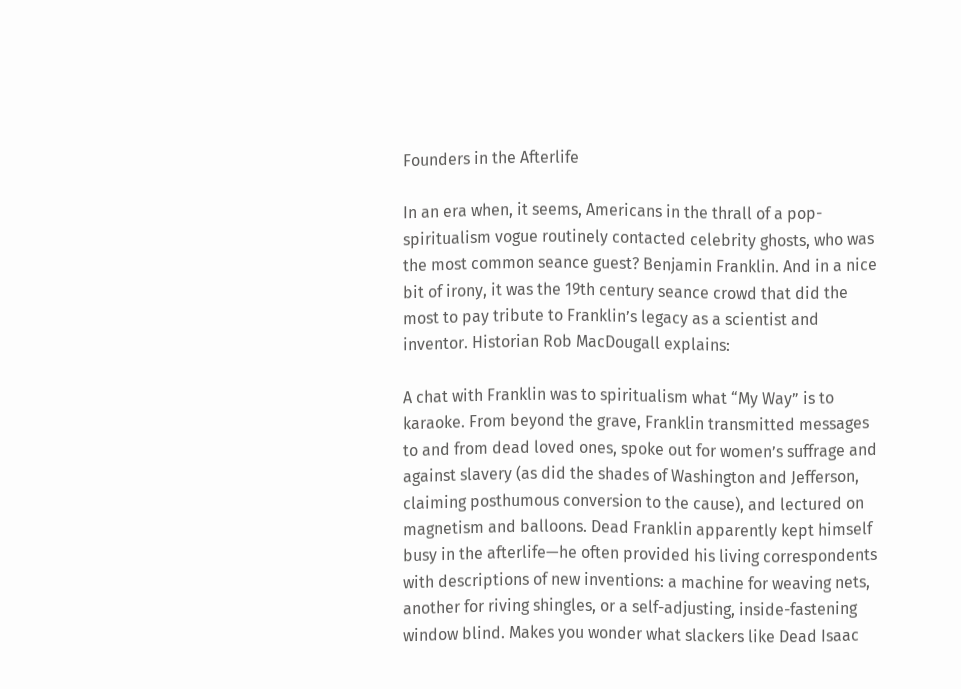Founders in the Afterlife

In an era when, it seems, Americans in the thrall of a pop-spiritualism vogue routinely contacted celebrity ghosts, who was the most common seance guest? Benjamin Franklin. And in a nice bit of irony, it was the 19th century seance crowd that did the most to pay tribute to Franklin’s legacy as a scientist and inventor. Historian Rob MacDougall explains:

A chat with Franklin was to spiritualism what “My Way” is to karaoke. From beyond the grave, Franklin transmitted messages to and from dead loved ones, spoke out for women’s suffrage and against slavery (as did the shades of Washington and Jefferson, claiming posthumous conversion to the cause), and lectured on magnetism and balloons. Dead Franklin apparently kept himself busy in the afterlife—he often provided his living correspondents with descriptions of new inventions: a machine for weaving nets, another for riving shingles, or a self-adjusting, inside-fastening window blind. Makes you wonder what slackers like Dead Isaac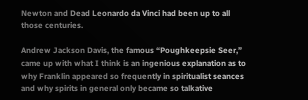Newton and Dead Leonardo da Vinci had been up to all those centuries.

Andrew Jackson Davis, the famous “Poughkeepsie Seer,” came up with what I think is an ingenious explanation as to why Franklin appeared so frequently in spiritualist seances and why spirits in general only became so talkative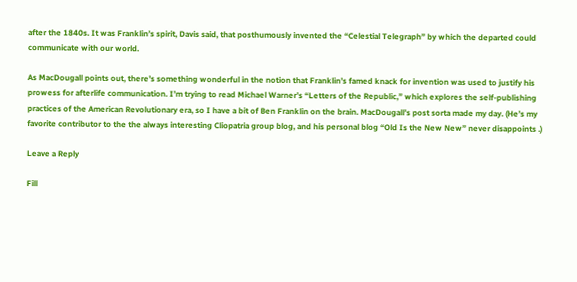after the 1840s. It was Franklin’s spirit, Davis said, that posthumously invented the “Celestial Telegraph” by which the departed could communicate with our world.

As MacDougall points out, there’s something wonderful in the notion that Franklin’s famed knack for invention was used to justify his prowess for afterlife communication. I’m trying to read Michael Warner’s “Letters of the Republic,” which explores the self-publishing practices of the American Revolutionary era, so I have a bit of Ben Franklin on the brain. MacDougall’s post sorta made my day. (He’s my favorite contributor to the the always interesting Cliopatria group blog, and his personal blog “Old Is the New New” never disappoints .)

Leave a Reply

Fill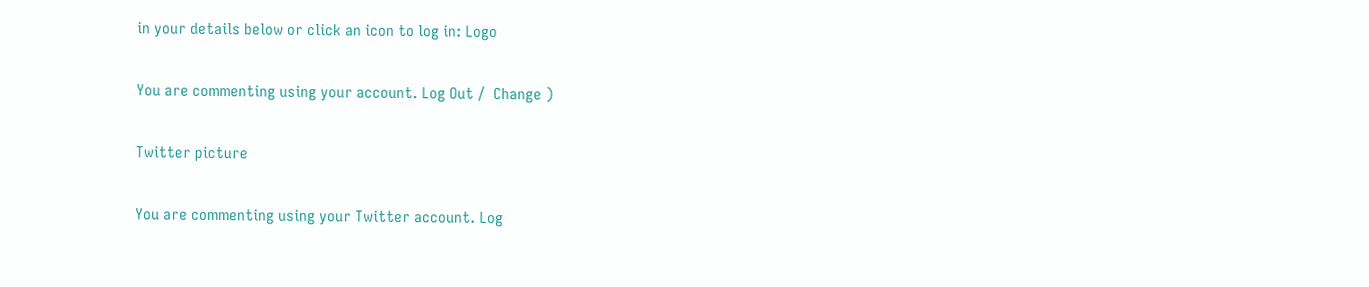in your details below or click an icon to log in: Logo

You are commenting using your account. Log Out /  Change )

Twitter picture

You are commenting using your Twitter account. Log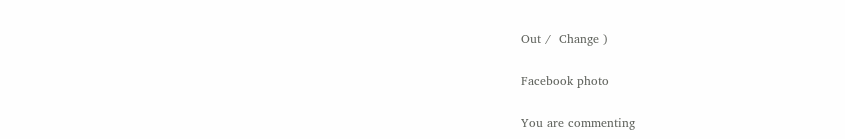Out /  Change )

Facebook photo

You are commenting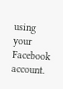using your Facebook account.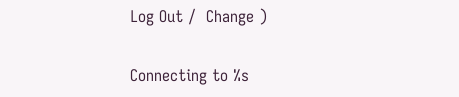Log Out /  Change )

Connecting to %s